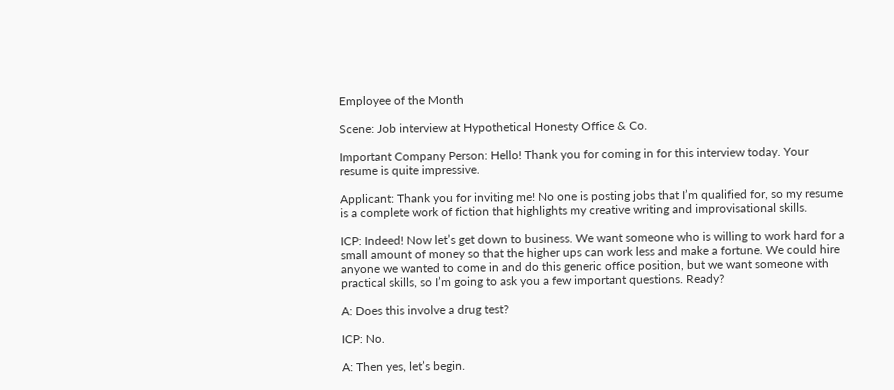Employee of the Month

Scene: Job interview at Hypothetical Honesty Office & Co.

Important Company Person: Hello! Thank you for coming in for this interview today. Your resume is quite impressive.

Applicant: Thank you for inviting me! No one is posting jobs that I’m qualified for, so my resume is a complete work of fiction that highlights my creative writing and improvisational skills.

ICP: Indeed! Now let’s get down to business. We want someone who is willing to work hard for a small amount of money so that the higher ups can work less and make a fortune. We could hire anyone we wanted to come in and do this generic office position, but we want someone with practical skills, so I’m going to ask you a few important questions. Ready?

A: Does this involve a drug test?

ICP: No.

A: Then yes, let’s begin.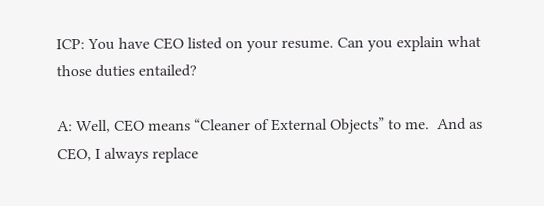ICP: You have CEO listed on your resume. Can you explain what those duties entailed?

A: Well, CEO means “Cleaner of External Objects” to me.  And as CEO, I always replace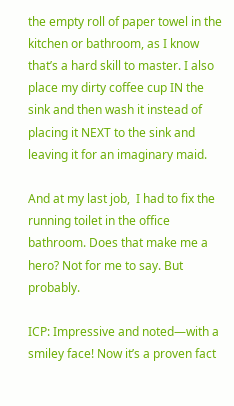the empty roll of paper towel in the kitchen or bathroom, as I know that’s a hard skill to master. I also place my dirty coffee cup IN the sink and then wash it instead of placing it NEXT to the sink and leaving it for an imaginary maid.

And at my last job,  I had to fix the running toilet in the office bathroom. Does that make me a hero? Not for me to say. But probably.

ICP: Impressive and noted—with a smiley face! Now it’s a proven fact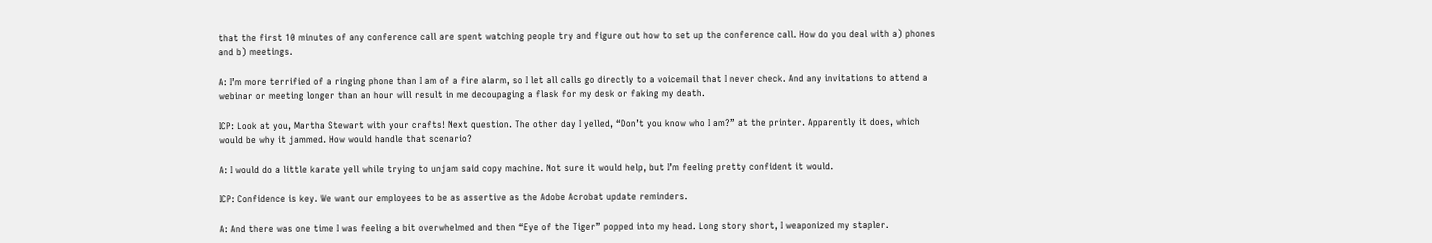that the first 10 minutes of any conference call are spent watching people try and figure out how to set up the conference call. How do you deal with a) phones and b) meetings.

A: I’m more terrified of a ringing phone than I am of a fire alarm, so I let all calls go directly to a voicemail that I never check. And any invitations to attend a webinar or meeting longer than an hour will result in me decoupaging a flask for my desk or faking my death.

ICP: Look at you, Martha Stewart with your crafts! Next question. The other day I yelled, “Don’t you know who I am?” at the printer. Apparently it does, which would be why it jammed. How would handle that scenario?

A: I would do a little karate yell while trying to unjam said copy machine. Not sure it would help, but I’m feeling pretty confident it would.

ICP: Confidence is key. We want our employees to be as assertive as the Adobe Acrobat update reminders.

A: And there was one time I was feeling a bit overwhelmed and then “Eye of the Tiger” popped into my head. Long story short, I weaponized my stapler.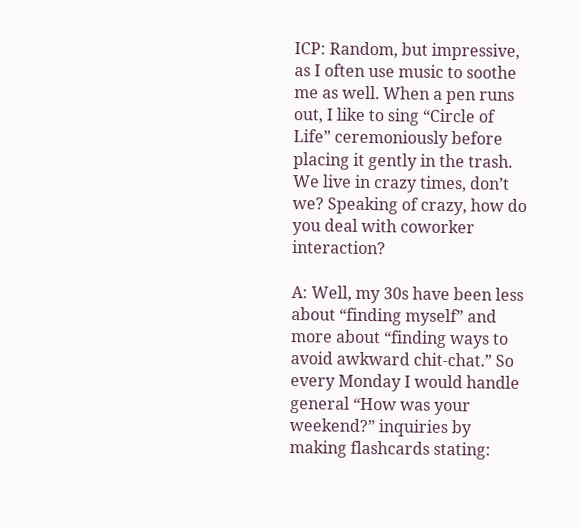ICP: Random, but impressive, as I often use music to soothe me as well. When a pen runs out, I like to sing “Circle of Life” ceremoniously before placing it gently in the trash. We live in crazy times, don’t we? Speaking of crazy, how do you deal with coworker interaction?

A: Well, my 30s have been less about “finding myself” and more about “finding ways to avoid awkward chit-chat.” So every Monday I would handle general “How was your weekend?” inquiries by making flashcards stating: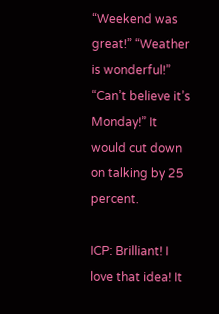“Weekend was great!” “Weather is wonderful!” “Can’t believe it’s Monday!” It would cut down on talking by 25 percent.

ICP: Brilliant! I love that idea! It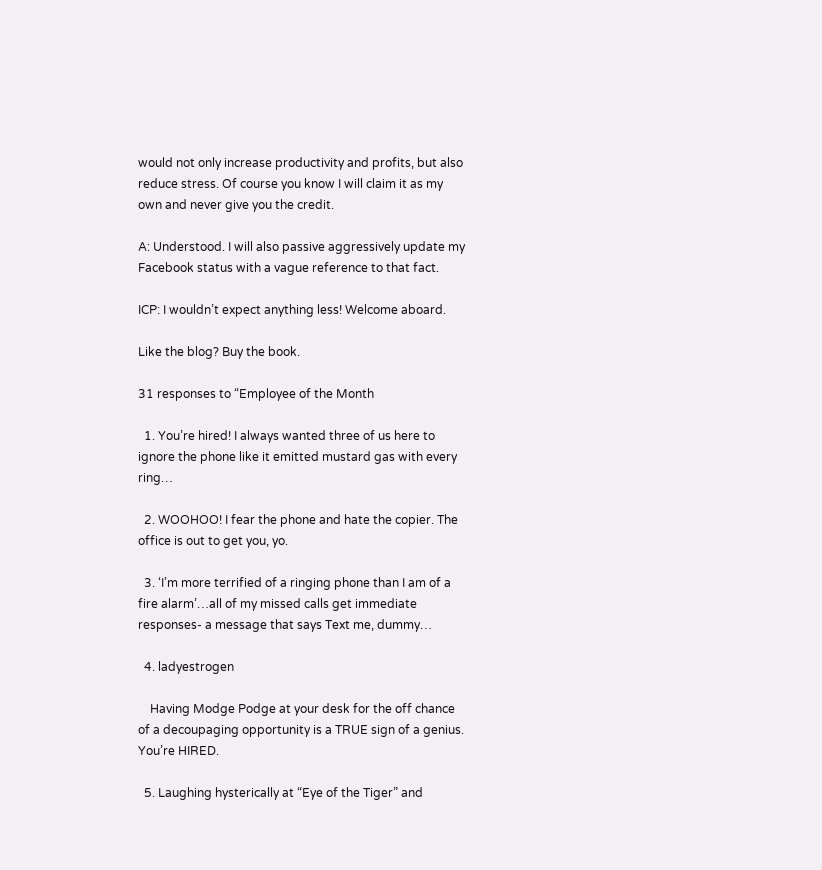would not only increase productivity and profits, but also reduce stress. Of course you know I will claim it as my own and never give you the credit.

A: Understood. I will also passive aggressively update my Facebook status with a vague reference to that fact.

ICP: I wouldn’t expect anything less! Welcome aboard.

Like the blog? Buy the book.

31 responses to “Employee of the Month

  1. You’re hired! I always wanted three of us here to ignore the phone like it emitted mustard gas with every ring…

  2. WOOHOO! I fear the phone and hate the copier. The office is out to get you, yo.

  3. ‘I’m more terrified of a ringing phone than I am of a fire alarm’…all of my missed calls get immediate responses- a message that says Text me, dummy…

  4. ladyestrogen

    Having Modge Podge at your desk for the off chance of a decoupaging opportunity is a TRUE sign of a genius. You’re HIRED.

  5. Laughing hysterically at “Eye of the Tiger” and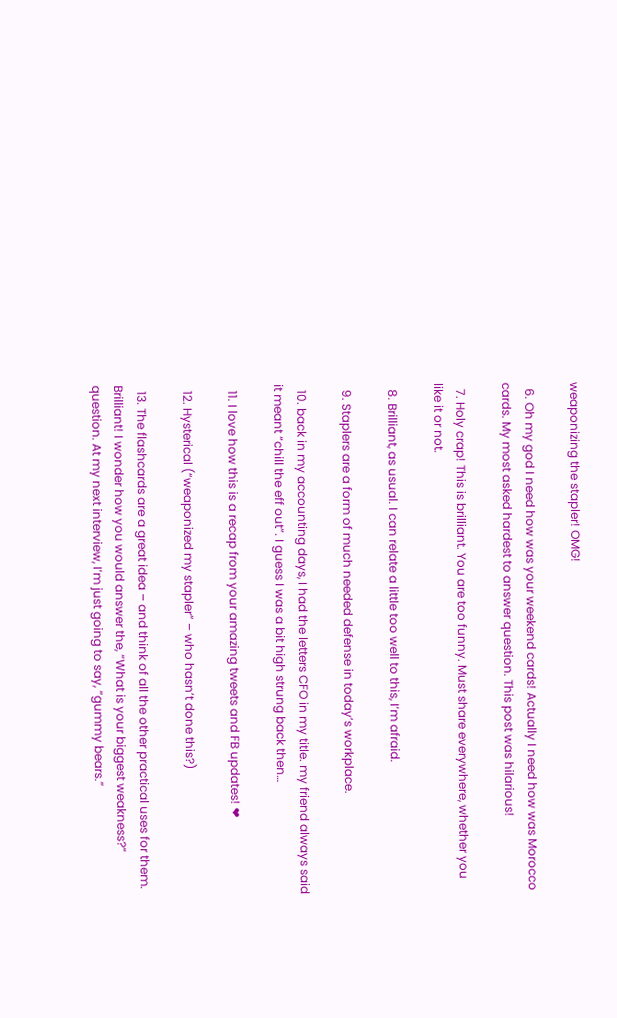weaponizing the stapler! OMG!

  6. Oh my god I need how was your weekend cards! Actually I need how was Morocco cards. My most asked hardest to answer question. This post was hilarious!

  7. Holy crap! This is brilliant. You are too funny. Must share everywhere, whether you like it or not.

  8. Brilliant, as usual. I can relate a little too well to this, I’m afraid.

  9. Staplers are a form of much needed defense in today’s workplace.

  10. back in my accounting days, I had the letters CFO in my title. my friend always said it meant “chill the eff out”. I guess I was a bit high strung back then…

  11. I love how this is a recap from your amazing tweets and FB updates! ❤

  12. Hysterical (“weaponized my stapler” – who hasn’t done this?)

  13. The flashcards are a great idea – and think of all the other practical uses for them. Brilliant! I wonder how you would answer the, “What is your biggest weakness?” question. At my next interview, I’m just going to say, “gummy bears.”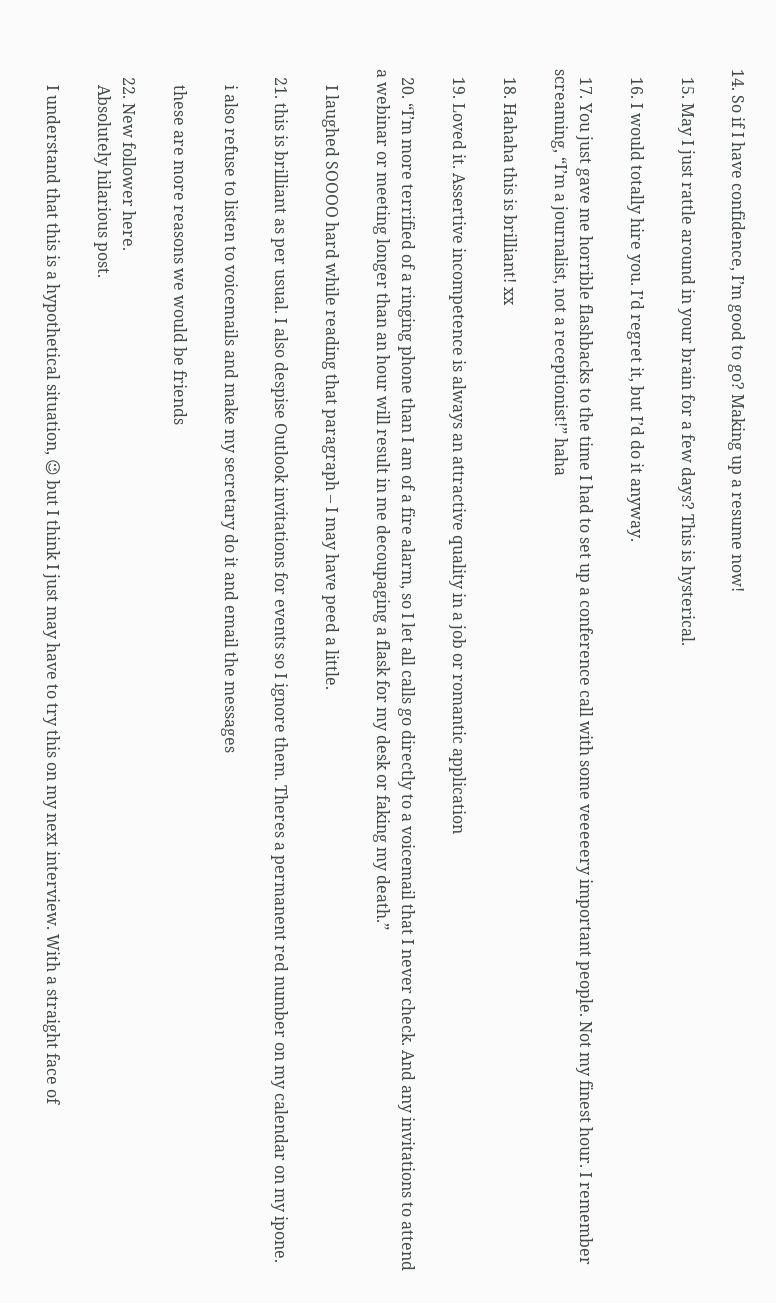14. So if I have confidence, I’m good to go? Making up a resume now!

  15. May I just rattle around in your brain for a few days? This is hysterical.

  16. I would totally hire you. I’d regret it, but I’d do it anyway.

  17. You just gave me horrible flashbacks to the time I had to set up a conference call with some veeeeery important people. Not my finest hour. I remember screaming, “I’m a journalist, not a receptionist!” haha

  18. Hahaha this is brilliant! xx

  19. Loved it. Assertive incompetence is always an attractive quality in a job or romantic application

  20. “I’m more terrified of a ringing phone than I am of a fire alarm, so I let all calls go directly to a voicemail that I never check. And any invitations to attend a webinar or meeting longer than an hour will result in me decoupaging a flask for my desk or faking my death.”

    I laughed SOOOO hard while reading that paragraph – I may have peed a little.

  21. this is brilliant as per usual. I also despise Outlook invitations for events so I ignore them. Theres a permanent red number on my calendar on my ipone.

    i also refuse to listen to voicemails and make my secretary do it and email the messages

    these are more reasons we would be friends

  22. New follower here.
    Absolutely hilarious post.

    I understand that this is a hypothetical situation, 😉 but I think I just may have to try this on my next interview. With a straight face of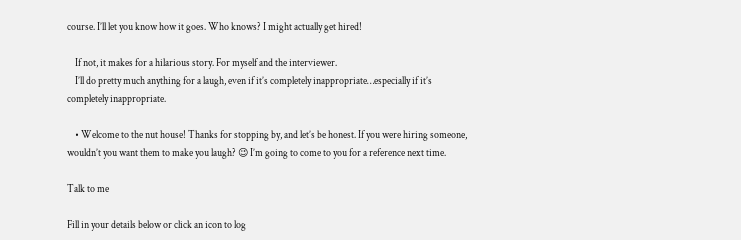course. I’ll let you know how it goes. Who knows? I might actually get hired!

    If not, it makes for a hilarious story. For myself and the interviewer.
    I’ll do pretty much anything for a laugh, even if it’s completely inappropriate…especially if it’s completely inappropriate.

    • Welcome to the nut house! Thanks for stopping by, and let’s be honest. If you were hiring someone, wouldn’t you want them to make you laugh? 😉 I’m going to come to you for a reference next time.

Talk to me

Fill in your details below or click an icon to log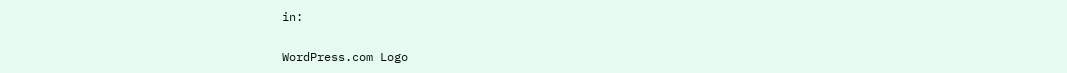in:

WordPress.com Logo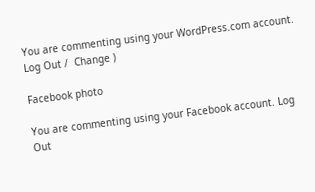You are commenting using your WordPress.com account. Log Out /  Change )

Facebook photo

You are commenting using your Facebook account. Log Out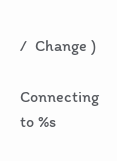/  Change )

Connecting to %s